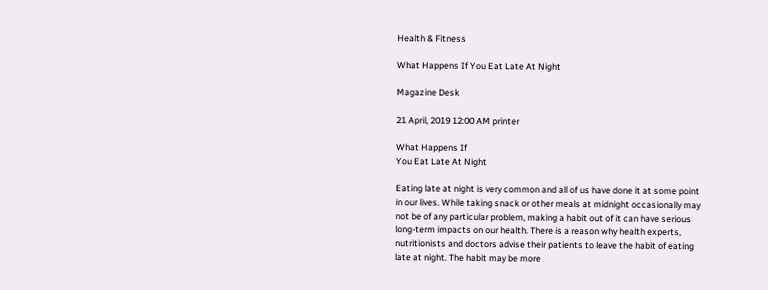Health & Fitness

What Happens If You Eat Late At Night

Magazine Desk

21 April, 2019 12:00 AM printer

What Happens If
You Eat Late At Night

Eating late at night is very common and all of us have done it at some point in our lives. While taking snack or other meals at midnight occasionally may not be of any particular problem, making a habit out of it can have serious long-term impacts on our health. There is a reason why health experts, nutritionists and doctors advise their patients to leave the habit of eating late at night. The habit may be more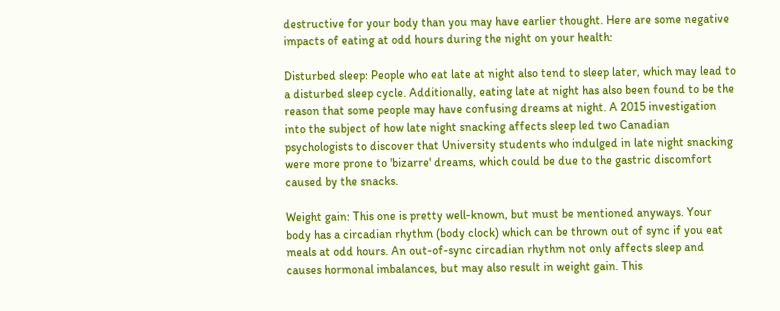destructive for your body than you may have earlier thought. Here are some negative impacts of eating at odd hours during the night on your health:

Disturbed sleep: People who eat late at night also tend to sleep later, which may lead to a disturbed sleep cycle. Additionally, eating late at night has also been found to be the reason that some people may have confusing dreams at night. A 2015 investigation into the subject of how late night snacking affects sleep led two Canadian psychologists to discover that University students who indulged in late night snacking were more prone to 'bizarre' dreams, which could be due to the gastric discomfort caused by the snacks.

Weight gain: This one is pretty well-known, but must be mentioned anyways. Your body has a circadian rhythm (body clock) which can be thrown out of sync if you eat meals at odd hours. An out-of-sync circadian rhythm not only affects sleep and causes hormonal imbalances, but may also result in weight gain. This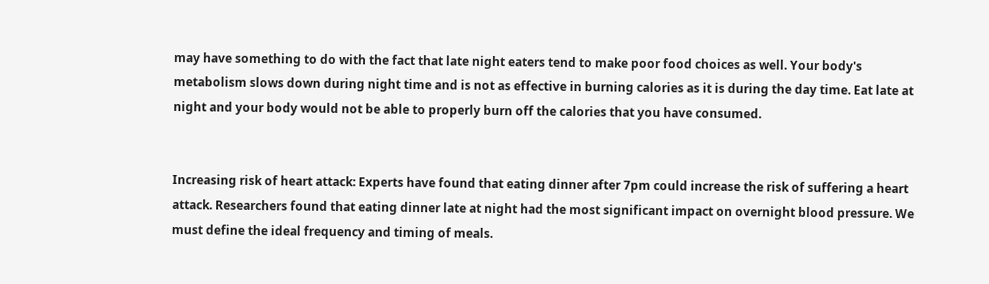may have something to do with the fact that late night eaters tend to make poor food choices as well. Your body's metabolism slows down during night time and is not as effective in burning calories as it is during the day time. Eat late at night and your body would not be able to properly burn off the calories that you have consumed.


Increasing risk of heart attack: Experts have found that eating dinner after 7pm could increase the risk of suffering a heart attack. Researchers found that eating dinner late at night had the most significant impact on overnight blood pressure. We must define the ideal frequency and timing of meals.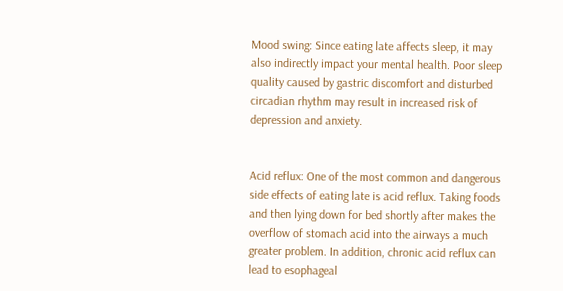Mood swing: Since eating late affects sleep, it may also indirectly impact your mental health. Poor sleep quality caused by gastric discomfort and disturbed circadian rhythm may result in increased risk of depression and anxiety.


Acid reflux: One of the most common and dangerous side effects of eating late is acid reflux. Taking foods and then lying down for bed shortly after makes the overflow of stomach acid into the airways a much greater problem. In addition, chronic acid reflux can lead to esophageal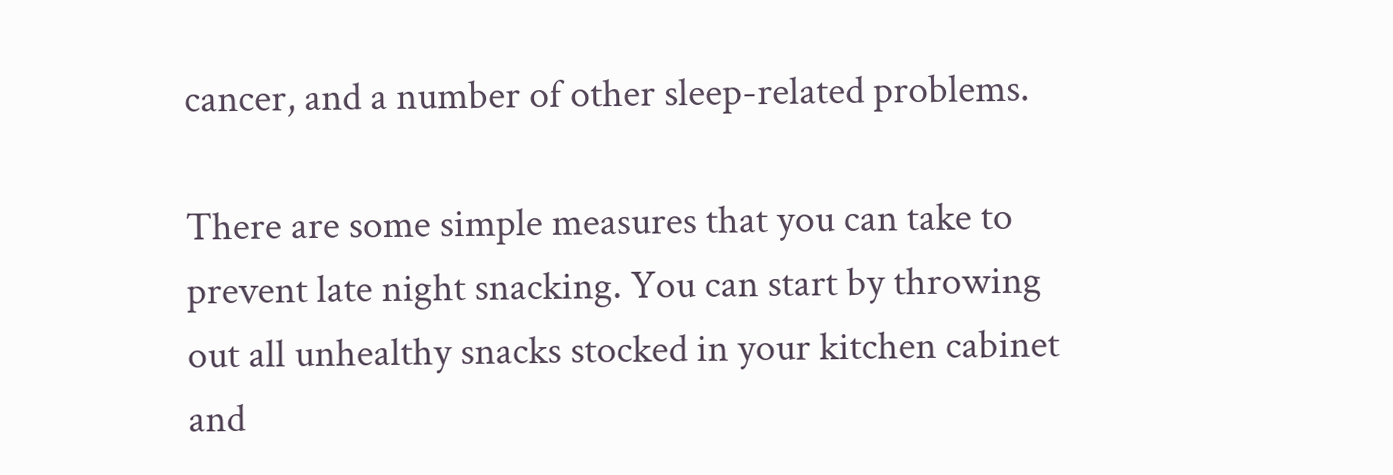cancer, and a number of other sleep-related problems.

There are some simple measures that you can take to prevent late night snacking. You can start by throwing out all unhealthy snacks stocked in your kitchen cabinet and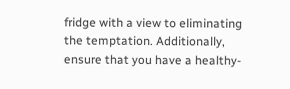fridge with a view to eliminating the temptation. Additionally, ensure that you have a healthy-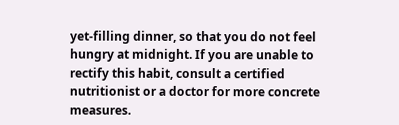yet-filling dinner, so that you do not feel hungry at midnight. If you are unable to rectify this habit, consult a certified nutritionist or a doctor for more concrete measures.